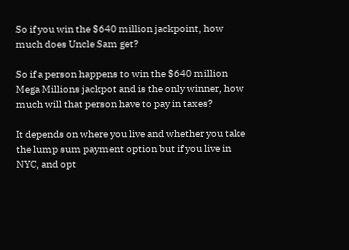So if you win the $640 million jackpoint, how much does Uncle Sam get?

So if a person happens to win the $640 million Mega Millions jackpot and is the only winner, how much will that person have to pay in taxes?

It depends on where you live and whether you take the lump sum payment option but if you live in NYC, and opt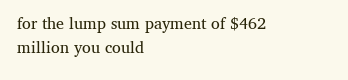for the lump sum payment of $462 million you could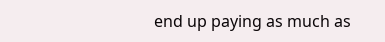end up paying as much as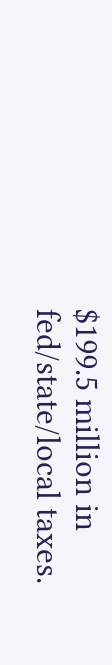$199.5 million in fed/state/local taxes.